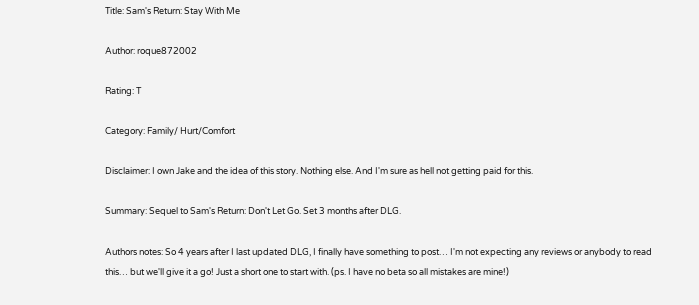Title: Sam's Return: Stay With Me

Author: roque872002

Rating: T

Category: Family/ Hurt/Comfort

Disclaimer: I own Jake and the idea of this story. Nothing else. And I'm sure as hell not getting paid for this.

Summary: Sequel to Sam's Return: Don't Let Go. Set 3 months after DLG.

Authors notes: So 4 years after I last updated DLG, I finally have something to post… I'm not expecting any reviews or anybody to read this… but we'll give it a go! Just a short one to start with. (ps. I have no beta so all mistakes are mine!)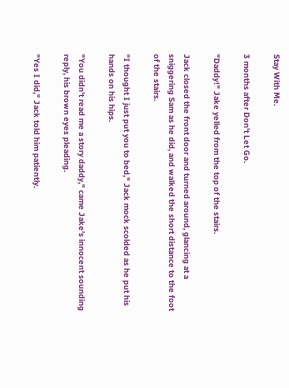Stay With Me.

3 months after Don't Let Go.

"Daddy!" Jake yelled from the top of the stairs.

Jack closed the front door and turned around, glancing at a sniggering Sam as he did, and walked the short distance to the foot of the stairs.

"I thought I just put you to bed," Jack mock scolded as he put his hands on his hips.

"You didn't read me a story daddy," came Jake's innocent sounding reply, his brown eyes pleading.

"Yes I did," Jack told him patiently.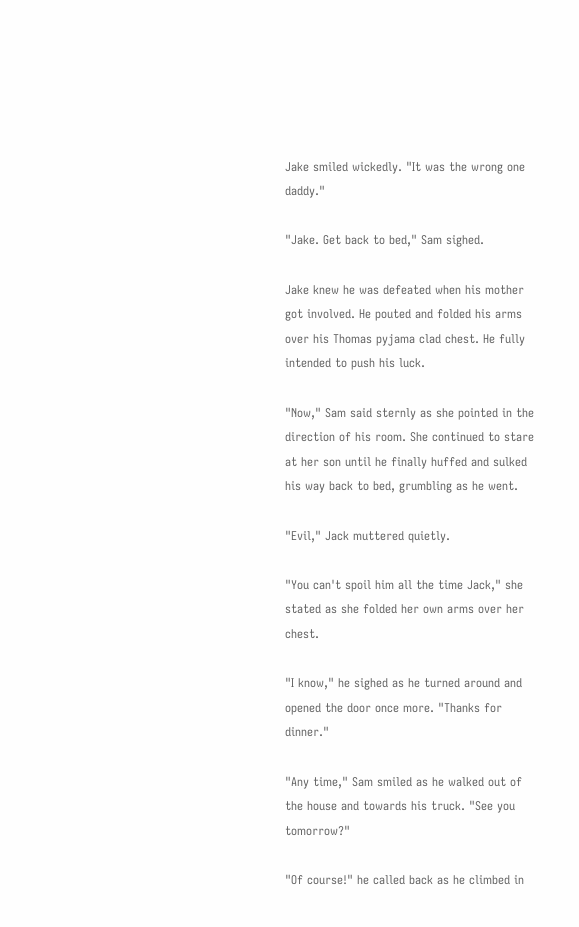Jake smiled wickedly. "It was the wrong one daddy."

"Jake. Get back to bed," Sam sighed.

Jake knew he was defeated when his mother got involved. He pouted and folded his arms over his Thomas pyjama clad chest. He fully intended to push his luck.

"Now," Sam said sternly as she pointed in the direction of his room. She continued to stare at her son until he finally huffed and sulked his way back to bed, grumbling as he went.

"Evil," Jack muttered quietly.

"You can't spoil him all the time Jack," she stated as she folded her own arms over her chest.

"I know," he sighed as he turned around and opened the door once more. "Thanks for dinner."

"Any time," Sam smiled as he walked out of the house and towards his truck. "See you tomorrow?"

"Of course!" he called back as he climbed in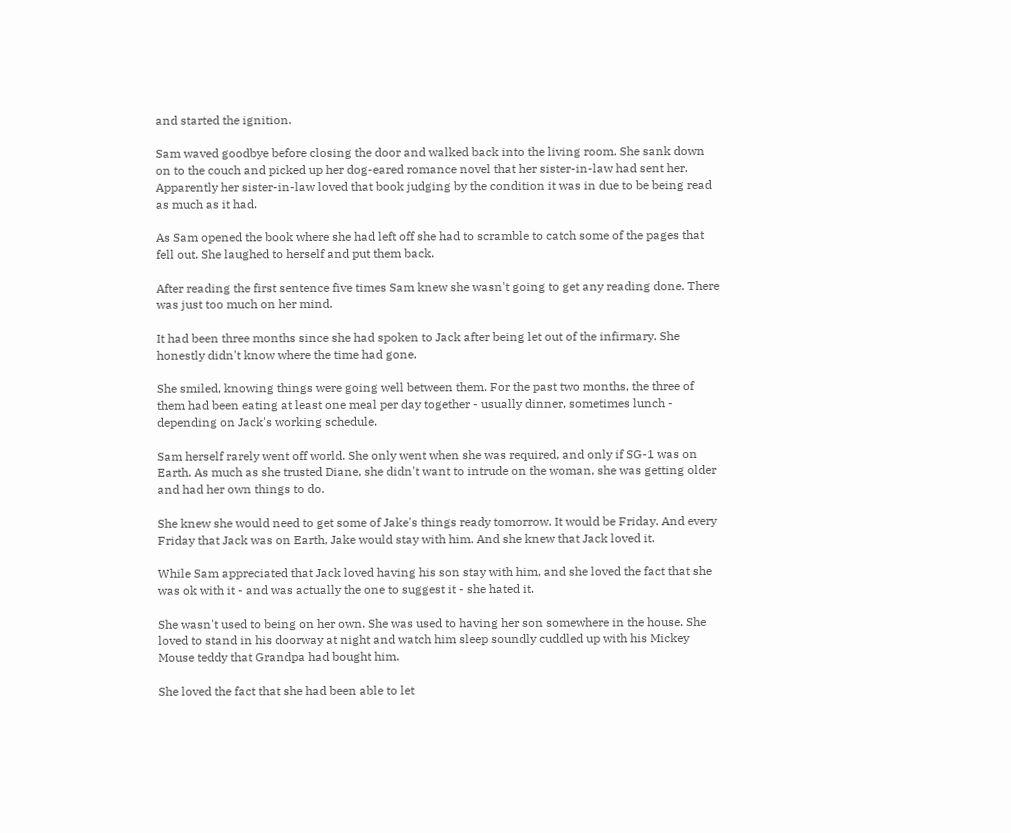and started the ignition.

Sam waved goodbye before closing the door and walked back into the living room. She sank down on to the couch and picked up her dog-eared romance novel that her sister-in-law had sent her. Apparently her sister-in-law loved that book judging by the condition it was in due to be being read as much as it had.

As Sam opened the book where she had left off she had to scramble to catch some of the pages that fell out. She laughed to herself and put them back.

After reading the first sentence five times Sam knew she wasn't going to get any reading done. There was just too much on her mind.

It had been three months since she had spoken to Jack after being let out of the infirmary. She honestly didn't know where the time had gone.

She smiled, knowing things were going well between them. For the past two months, the three of them had been eating at least one meal per day together - usually dinner, sometimes lunch - depending on Jack's working schedule.

Sam herself rarely went off world. She only went when she was required, and only if SG-1 was on Earth. As much as she trusted Diane, she didn't want to intrude on the woman, she was getting older and had her own things to do.

She knew she would need to get some of Jake's things ready tomorrow. It would be Friday. And every Friday that Jack was on Earth, Jake would stay with him. And she knew that Jack loved it.

While Sam appreciated that Jack loved having his son stay with him, and she loved the fact that she was ok with it - and was actually the one to suggest it - she hated it.

She wasn't used to being on her own. She was used to having her son somewhere in the house. She loved to stand in his doorway at night and watch him sleep soundly cuddled up with his Mickey Mouse teddy that Grandpa had bought him.

She loved the fact that she had been able to let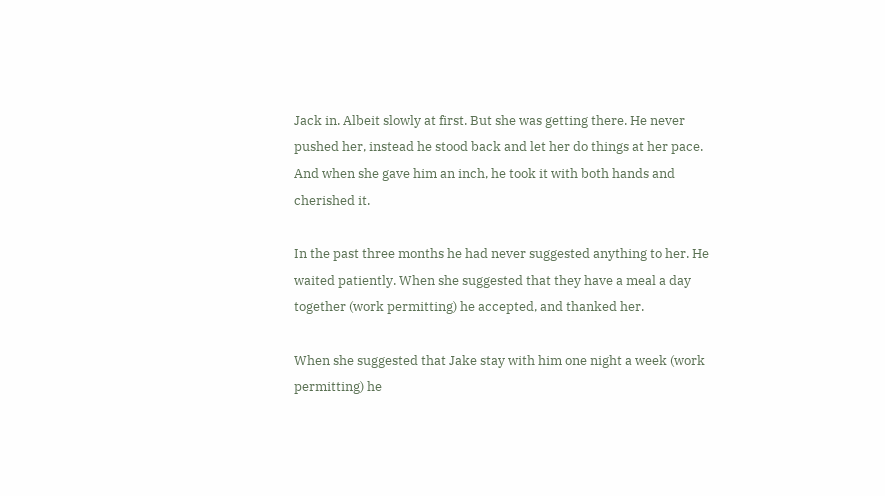Jack in. Albeit slowly at first. But she was getting there. He never pushed her, instead he stood back and let her do things at her pace. And when she gave him an inch, he took it with both hands and cherished it.

In the past three months he had never suggested anything to her. He waited patiently. When she suggested that they have a meal a day together (work permitting) he accepted, and thanked her.

When she suggested that Jake stay with him one night a week (work permitting) he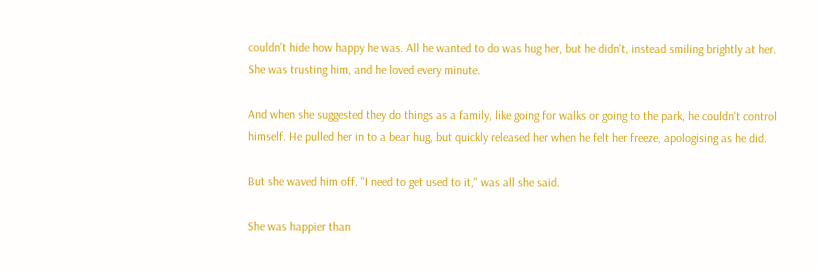couldn't hide how happy he was. All he wanted to do was hug her, but he didn't, instead smiling brightly at her. She was trusting him, and he loved every minute.

And when she suggested they do things as a family, like going for walks or going to the park, he couldn't control himself. He pulled her in to a bear hug, but quickly released her when he felt her freeze, apologising as he did.

But she waved him off. "I need to get used to it," was all she said.

She was happier than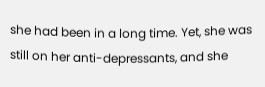she had been in a long time. Yet, she was still on her anti-depressants, and she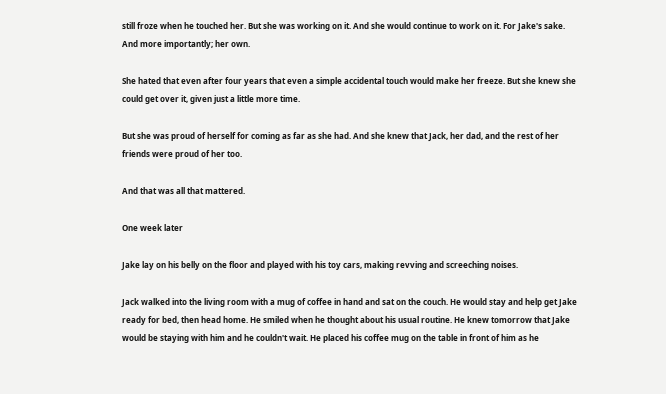still froze when he touched her. But she was working on it. And she would continue to work on it. For Jake's sake. And more importantly; her own.

She hated that even after four years that even a simple accidental touch would make her freeze. But she knew she could get over it, given just a little more time.

But she was proud of herself for coming as far as she had. And she knew that Jack, her dad, and the rest of her friends were proud of her too.

And that was all that mattered.

One week later

Jake lay on his belly on the floor and played with his toy cars, making revving and screeching noises.

Jack walked into the living room with a mug of coffee in hand and sat on the couch. He would stay and help get Jake ready for bed, then head home. He smiled when he thought about his usual routine. He knew tomorrow that Jake would be staying with him and he couldn't wait. He placed his coffee mug on the table in front of him as he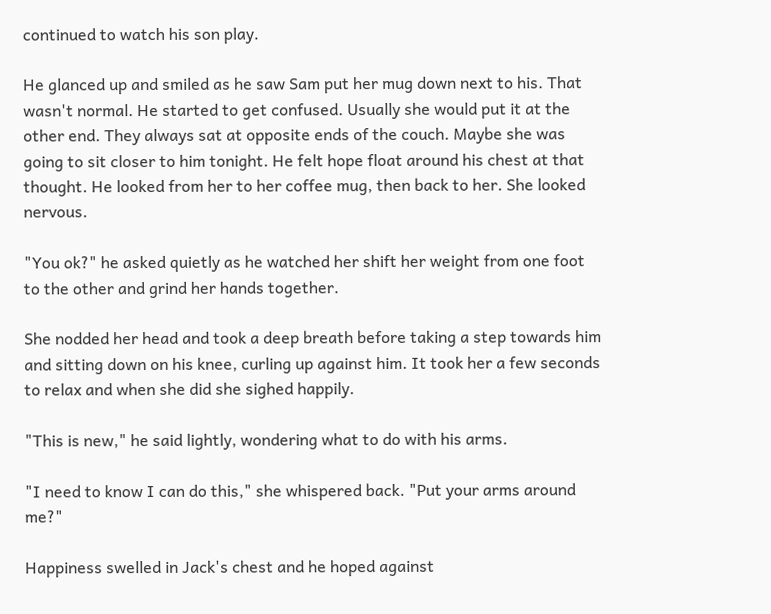continued to watch his son play.

He glanced up and smiled as he saw Sam put her mug down next to his. That wasn't normal. He started to get confused. Usually she would put it at the other end. They always sat at opposite ends of the couch. Maybe she was going to sit closer to him tonight. He felt hope float around his chest at that thought. He looked from her to her coffee mug, then back to her. She looked nervous.

"You ok?" he asked quietly as he watched her shift her weight from one foot to the other and grind her hands together.

She nodded her head and took a deep breath before taking a step towards him and sitting down on his knee, curling up against him. It took her a few seconds to relax and when she did she sighed happily.

"This is new," he said lightly, wondering what to do with his arms.

"I need to know I can do this," she whispered back. "Put your arms around me?"

Happiness swelled in Jack's chest and he hoped against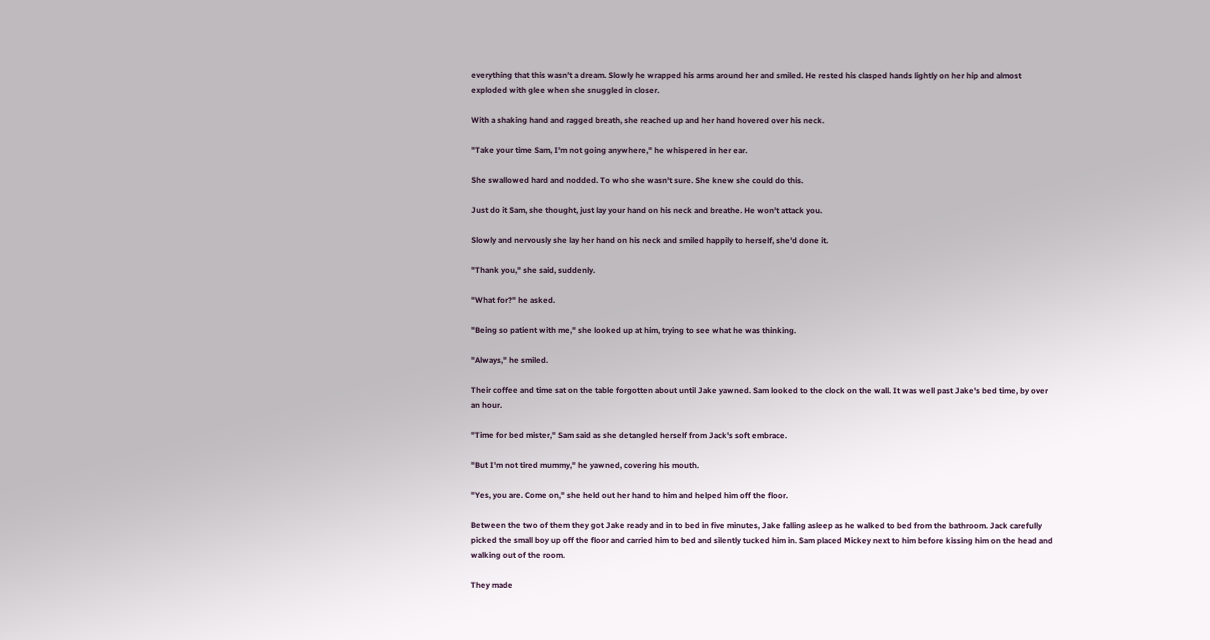everything that this wasn't a dream. Slowly he wrapped his arms around her and smiled. He rested his clasped hands lightly on her hip and almost exploded with glee when she snuggled in closer.

With a shaking hand and ragged breath, she reached up and her hand hovered over his neck.

"Take your time Sam, I'm not going anywhere," he whispered in her ear.

She swallowed hard and nodded. To who she wasn't sure. She knew she could do this.

Just do it Sam, she thought, just lay your hand on his neck and breathe. He won't attack you.

Slowly and nervously she lay her hand on his neck and smiled happily to herself, she'd done it.

"Thank you," she said, suddenly.

"What for?" he asked.

"Being so patient with me," she looked up at him, trying to see what he was thinking.

"Always," he smiled.

Their coffee and time sat on the table forgotten about until Jake yawned. Sam looked to the clock on the wall. It was well past Jake's bed time, by over an hour.

"Time for bed mister," Sam said as she detangled herself from Jack's soft embrace.

"But I'm not tired mummy," he yawned, covering his mouth.

"Yes, you are. Come on," she held out her hand to him and helped him off the floor.

Between the two of them they got Jake ready and in to bed in five minutes, Jake falling asleep as he walked to bed from the bathroom. Jack carefully picked the small boy up off the floor and carried him to bed and silently tucked him in. Sam placed Mickey next to him before kissing him on the head and walking out of the room.

They made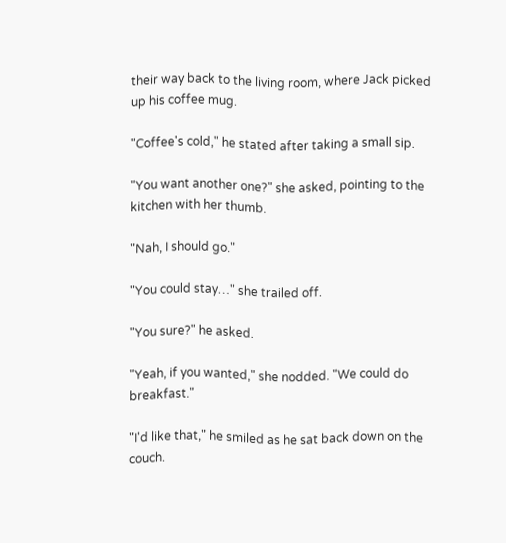their way back to the living room, where Jack picked up his coffee mug.

"Coffee's cold," he stated after taking a small sip.

"You want another one?" she asked, pointing to the kitchen with her thumb.

"Nah, I should go."

"You could stay…" she trailed off.

"You sure?" he asked.

"Yeah, if you wanted," she nodded. "We could do breakfast."

"I'd like that," he smiled as he sat back down on the couch.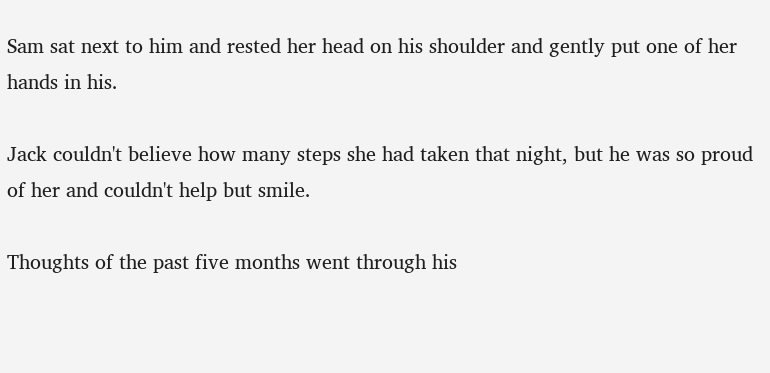Sam sat next to him and rested her head on his shoulder and gently put one of her hands in his.

Jack couldn't believe how many steps she had taken that night, but he was so proud of her and couldn't help but smile.

Thoughts of the past five months went through his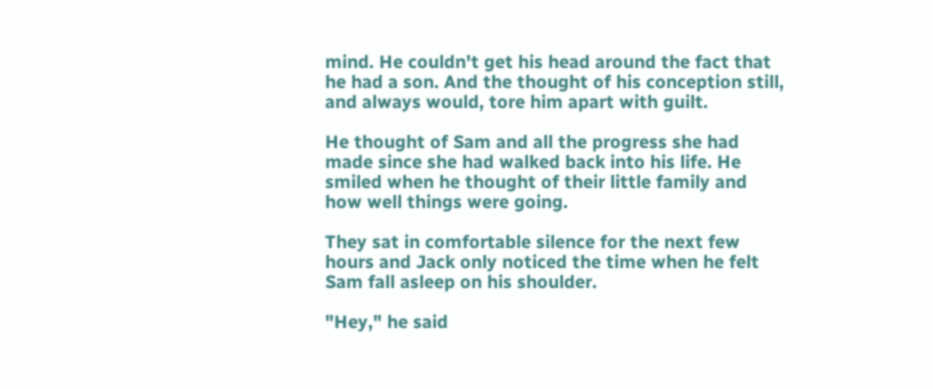mind. He couldn't get his head around the fact that he had a son. And the thought of his conception still, and always would, tore him apart with guilt.

He thought of Sam and all the progress she had made since she had walked back into his life. He smiled when he thought of their little family and how well things were going.

They sat in comfortable silence for the next few hours and Jack only noticed the time when he felt Sam fall asleep on his shoulder.

"Hey," he said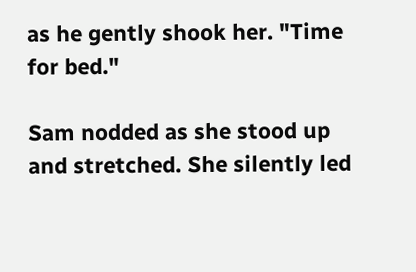as he gently shook her. "Time for bed."

Sam nodded as she stood up and stretched. She silently led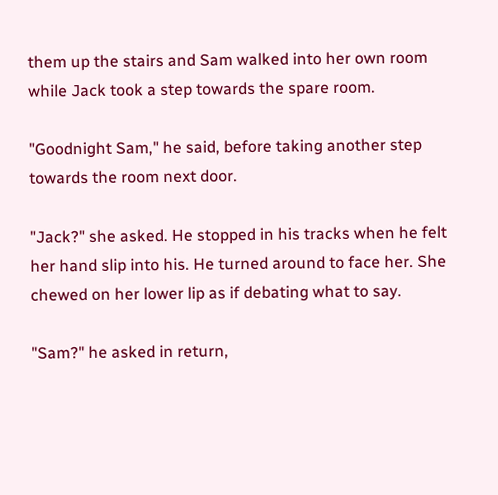them up the stairs and Sam walked into her own room while Jack took a step towards the spare room.

"Goodnight Sam," he said, before taking another step towards the room next door.

"Jack?" she asked. He stopped in his tracks when he felt her hand slip into his. He turned around to face her. She chewed on her lower lip as if debating what to say.

"Sam?" he asked in return,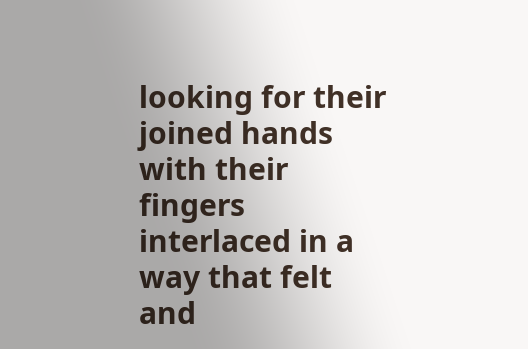looking for their joined hands with their fingers interlaced in a way that felt and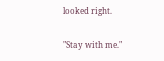looked right.

"Stay with me."